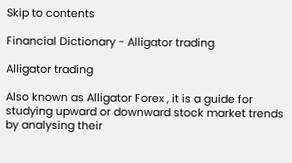Skip to contents

Financial Dictionary - Alligator trading

Alligator trading

Also known as Alligator Forex , it is a guide for  studying upward or downward stock market trends by analysing their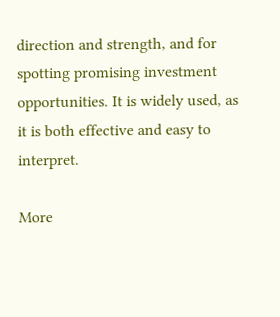direction and strength, and for spotting promising investment opportunities. It is widely used, as it is both effective and easy to interpret.

More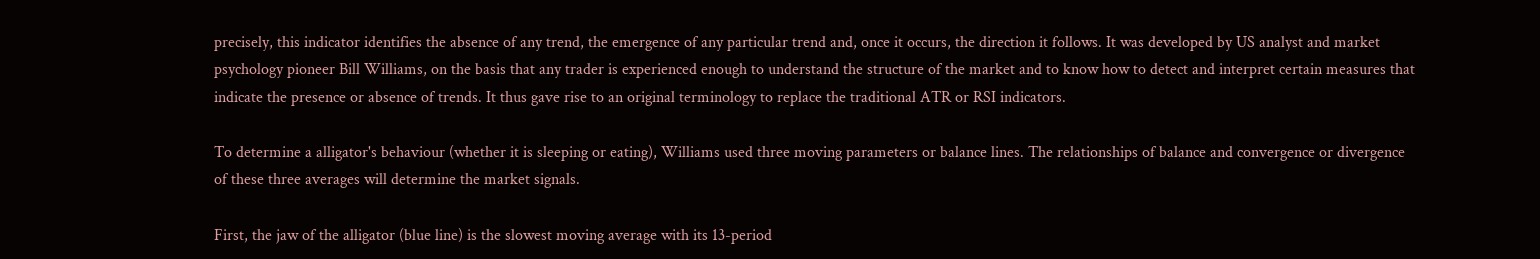precisely, this indicator identifies the absence of any trend, the emergence of any particular trend and, once it occurs, the direction it follows. It was developed by US analyst and market psychology pioneer Bill Williams, on the basis that any trader is experienced enough to understand the structure of the market and to know how to detect and interpret certain measures that indicate the presence or absence of trends. It thus gave rise to an original terminology to replace the traditional ATR or RSI indicators.

To determine a alligator's behaviour (whether it is sleeping or eating), Williams used three moving parameters or balance lines. The relationships of balance and convergence or divergence of these three averages will determine the market signals.

First, the jaw of the alligator (blue line) is the slowest moving average with its 13-period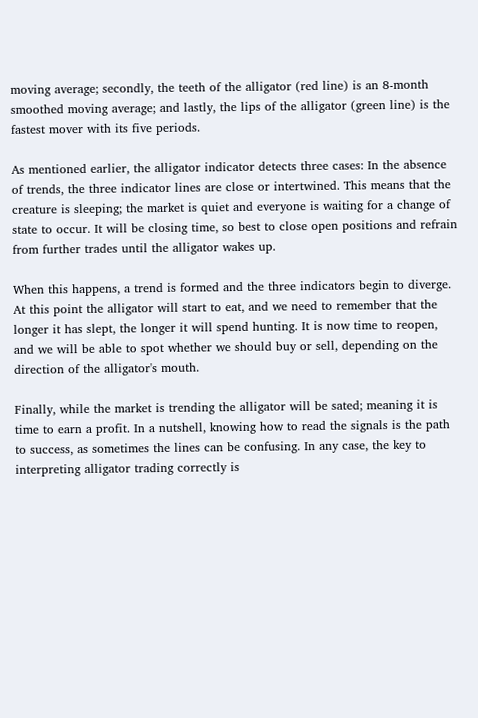moving average; secondly, the teeth of the alligator (red line) is an 8-month smoothed moving average; and lastly, the lips of the alligator (green line) is the fastest mover with its five periods.

As mentioned earlier, the alligator indicator detects three cases: In the absence of trends, the three indicator lines are close or intertwined. This means that the creature is sleeping; the market is quiet and everyone is waiting for a change of state to occur. It will be closing time, so best to close open positions and refrain from further trades until the alligator wakes up.

When this happens, a trend is formed and the three indicators begin to diverge. At this point the alligator will start to eat, and we need to remember that the longer it has slept, the longer it will spend hunting. It is now time to reopen, and we will be able to spot whether we should buy or sell, depending on the direction of the alligator's mouth.

Finally, while the market is trending the alligator will be sated; meaning it is time to earn a profit. In a nutshell, knowing how to read the signals is the path to success, as sometimes the lines can be confusing. In any case, the key to interpreting alligator trading correctly is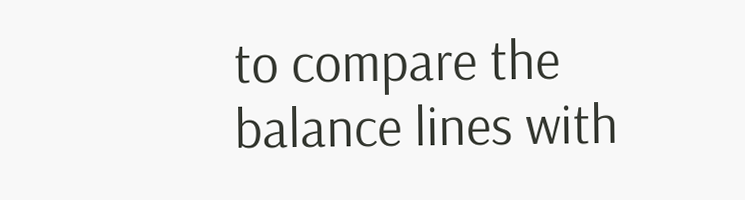to compare the balance lines with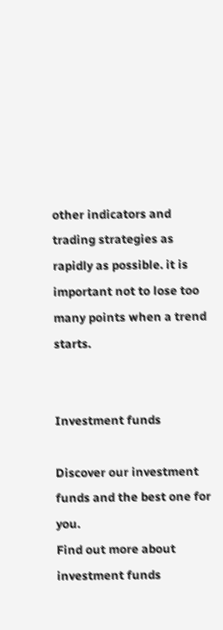other indicators and trading strategies as rapidly as possible. it is important not to lose too many points when a trend starts.


Investment funds

Discover our investment funds and the best one for you.
Find out more about investment funds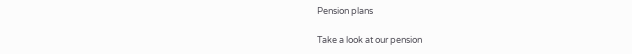Pension plans

Take a look at our pension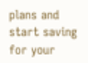plans and start saving for your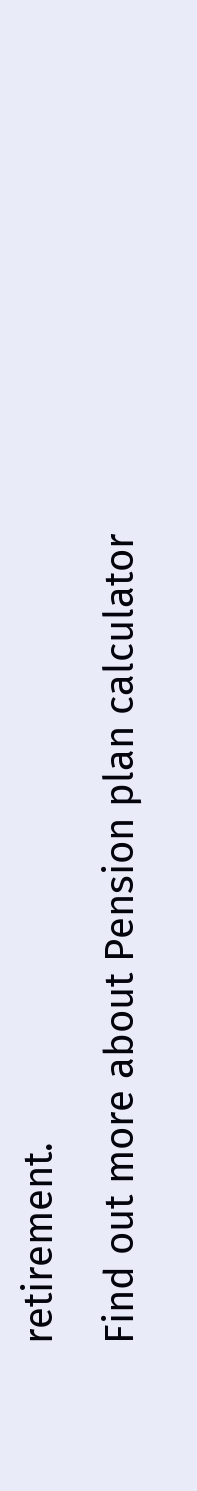retirement.
Find out more about Pension plan calculator